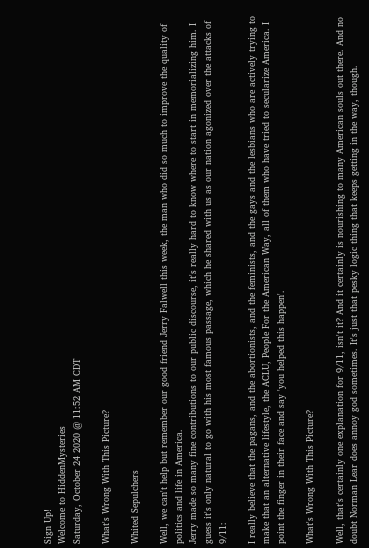Sign Up!
Welcome to HiddenMysteries
Saturday, October 24 2020 @ 11:52 AM CDT

What's Wrong With This Picture?

Whited Sepulchers

Well, we can't help but remember our good friend Jerry Falwell this week, the man who did so much to improve the quality of politics and life in America.
Jerry made so many fine contributions to our public discourse, it's really hard to know where to start in memorializing him. I guess it's only natural to go with his most famous passage, which he shared with us as our nation agonized over the attacks of 9/11:

I really believe that the pagans, and the abortionists, and the feminists, and the gays and the lesbians who are actively trying to make that an alternative lifestyle, the ACLU, People For the American Way, all of them who have tried to secularize America. I point the finger in their face and say 'you helped this happen'.

What's Wrong With This Picture?

Well, that's certainly one explanation for 9/11, isn't it? And it certainly is nourishing to many American souls out there. And no doubt Norman Lear does annoy god sometimes. It's just that pesky logic thing that keeps getting in the way, though.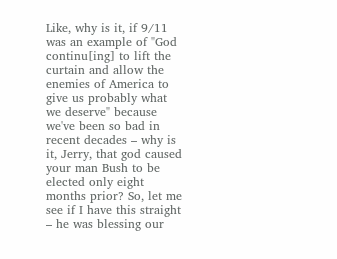Like, why is it, if 9/11 was an example of "God continu[ing] to lift the curtain and allow the enemies of America to give us probably what we deserve" because we've been so bad in recent decades – why is it, Jerry, that god caused your man Bush to be elected only eight months prior? So, let me see if I have this straight – he was blessing our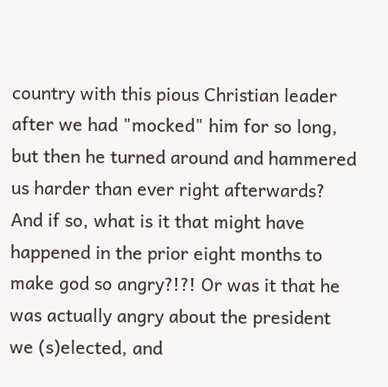country with this pious Christian leader after we had "mocked" him for so long, but then he turned around and hammered us harder than ever right afterwards? And if so, what is it that might have happened in the prior eight months to make god so angry?!?! Or was it that he was actually angry about the president we (s)elected, and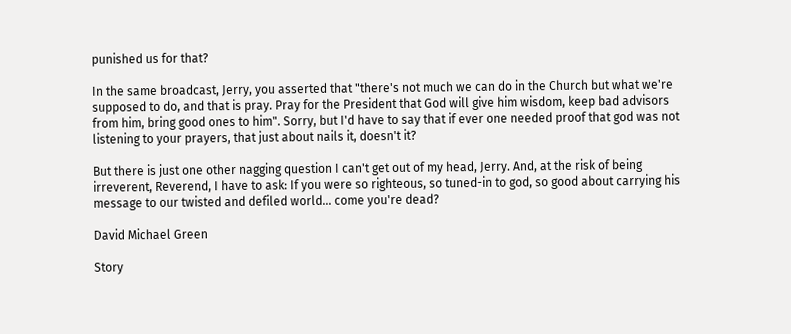punished us for that?

In the same broadcast, Jerry, you asserted that "there's not much we can do in the Church but what we're supposed to do, and that is pray. Pray for the President that God will give him wisdom, keep bad advisors from him, bring good ones to him". Sorry, but I'd have to say that if ever one needed proof that god was not listening to your prayers, that just about nails it, doesn't it?

But there is just one other nagging question I can't get out of my head, Jerry. And, at the risk of being irreverent, Reverend, I have to ask: If you were so righteous, so tuned-in to god, so good about carrying his message to our twisted and defiled world... come you're dead?

David Michael Green

Story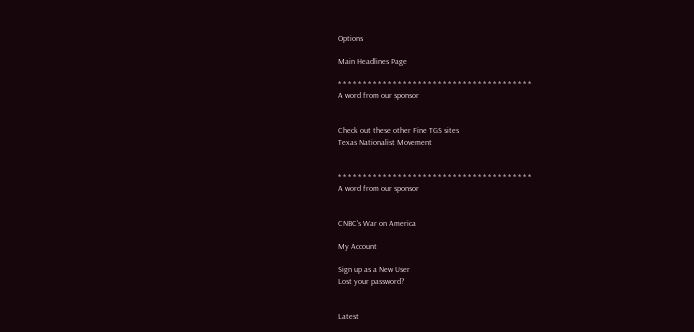Options

Main Headlines Page

* * * * * * * * * * * * * * * * * * * * * * * * * * * * * * * * * * * * * * *
A word from our sponsor


Check out these other Fine TGS sites
Texas Nationalist Movement


* * * * * * * * * * * * * * * * * * * * * * * * * * * * * * * * * * * * * * *
A word from our sponsor


CNBC's War on America

My Account

Sign up as a New User
Lost your password?


Latest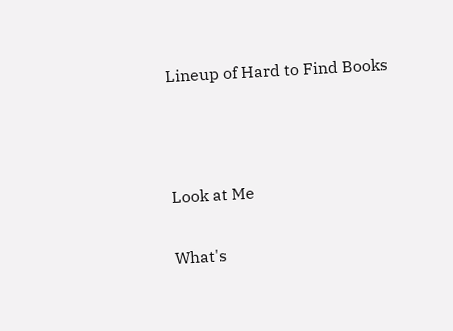Lineup of Hard to Find Books



Look at Me

What's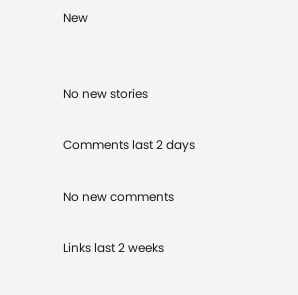New


No new stories

Comments last 2 days

No new comments

Links last 2 weeks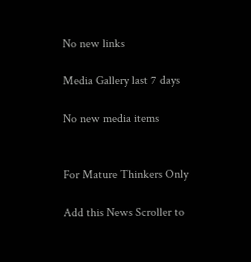No new links

Media Gallery last 7 days

No new media items


For Mature Thinkers Only

Add this News Scroller to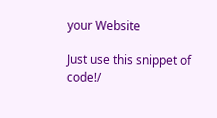your Website

Just use this snippet of code!/